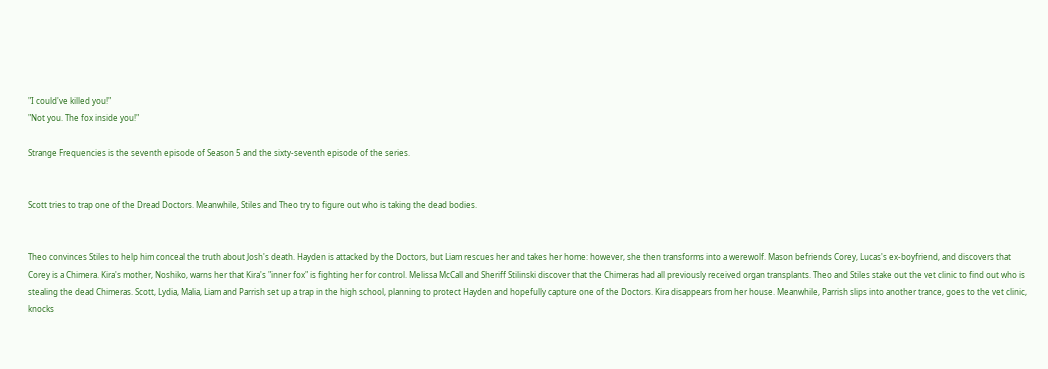"I could've killed you!"
"Not you. The fox inside you!"

Strange Frequencies is the seventh episode of Season 5 and the sixty-seventh episode of the series.


Scott tries to trap one of the Dread Doctors. Meanwhile, Stiles and Theo try to figure out who is taking the dead bodies.


Theo convinces Stiles to help him conceal the truth about Josh's death. Hayden is attacked by the Doctors, but Liam rescues her and takes her home: however, she then transforms into a werewolf. Mason befriends Corey, Lucas's ex-boyfriend, and discovers that Corey is a Chimera. Kira's mother, Noshiko, warns her that Kira's "inner fox" is fighting her for control. Melissa McCall and Sheriff Stilinski discover that the Chimeras had all previously received organ transplants. Theo and Stiles stake out the vet clinic to find out who is stealing the dead Chimeras. Scott, Lydia, Malia, Liam and Parrish set up a trap in the high school, planning to protect Hayden and hopefully capture one of the Doctors. Kira disappears from her house. Meanwhile, Parrish slips into another trance, goes to the vet clinic, knocks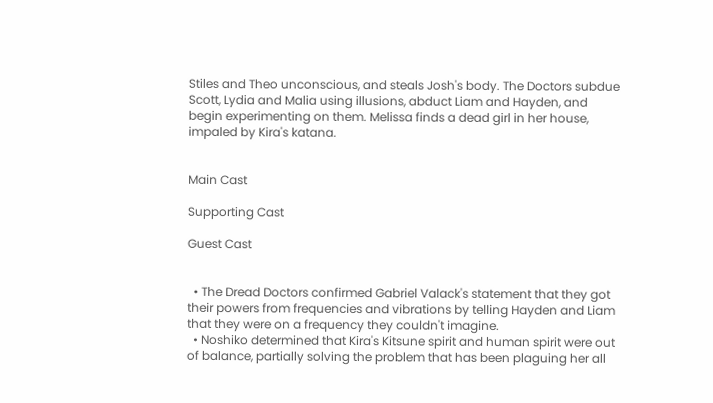Stiles and Theo unconscious, and steals Josh's body. The Doctors subdue Scott, Lydia and Malia using illusions, abduct Liam and Hayden, and begin experimenting on them. Melissa finds a dead girl in her house, impaled by Kira's katana.


Main Cast

Supporting Cast

Guest Cast


  • The Dread Doctors confirmed Gabriel Valack's statement that they got their powers from frequencies and vibrations by telling Hayden and Liam that they were on a frequency they couldn't imagine.
  • Noshiko determined that Kira's Kitsune spirit and human spirit were out of balance, partially solving the problem that has been plaguing her all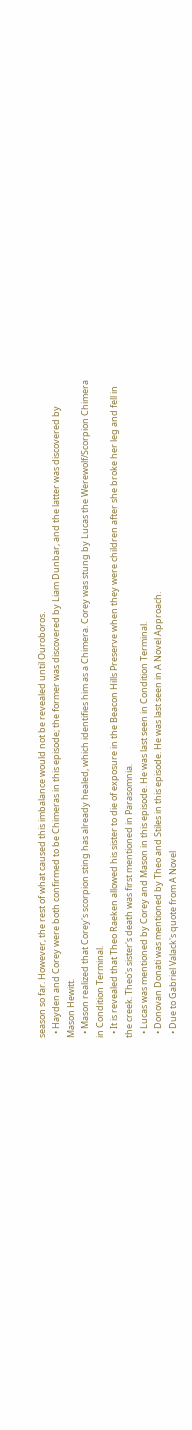season so far. However, the rest of what caused this imbalance would not be revealed until Ouroboros.
  • Hayden and Corey were both confirmed to be Chimeras in this episode; the former was discovered by Liam Dunbar, and the latter was discovered by Mason Hewitt.
  • Mason realized that Corey's scorpion sting has already healed, which identifies him as a Chimera. Corey was stung by Lucas the Werewolf/Scorpion Chimera in Condition Terminal.
  • It is revealed that Theo Raeken allowed his sister to die of exposure in the Beacon Hills Preserve when they were children after she broke her leg and fell in the creek. Theo's sister's death was first mentioned in Parasomnia.
  • Lucas was mentioned by Corey and Mason in this episode. He was last seen in Condition Terminal.
  • Donovan Donati was mentioned by Theo and Stiles in this episode. He was last seen in A Novel Approach.
  • Due to Gabriel Valack's quote from A Novel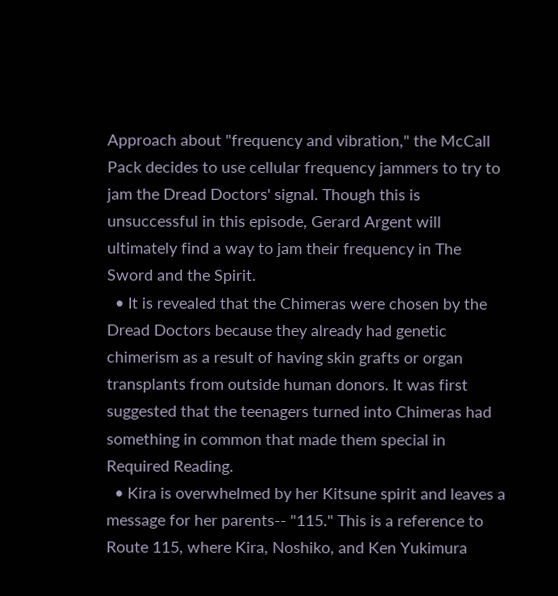Approach about "frequency and vibration," the McCall Pack decides to use cellular frequency jammers to try to jam the Dread Doctors' signal. Though this is unsuccessful in this episode, Gerard Argent will ultimately find a way to jam their frequency in The Sword and the Spirit.
  • It is revealed that the Chimeras were chosen by the Dread Doctors because they already had genetic chimerism as a result of having skin grafts or organ transplants from outside human donors. It was first suggested that the teenagers turned into Chimeras had something in common that made them special in Required Reading.
  • Kira is overwhelmed by her Kitsune spirit and leaves a message for her parents-- "115." This is a reference to Route 115, where Kira, Noshiko, and Ken Yukimura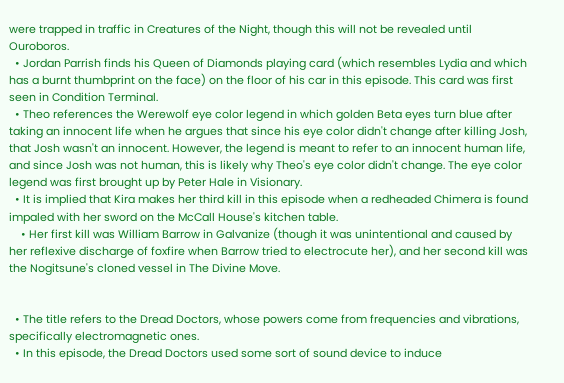were trapped in traffic in Creatures of the Night, though this will not be revealed until Ouroboros.
  • Jordan Parrish finds his Queen of Diamonds playing card (which resembles Lydia and which has a burnt thumbprint on the face) on the floor of his car in this episode. This card was first seen in Condition Terminal.
  • Theo references the Werewolf eye color legend in which golden Beta eyes turn blue after taking an innocent life when he argues that since his eye color didn't change after killing Josh, that Josh wasn't an innocent. However, the legend is meant to refer to an innocent human life, and since Josh was not human, this is likely why Theo's eye color didn't change. The eye color legend was first brought up by Peter Hale in Visionary.
  • It is implied that Kira makes her third kill in this episode when a redheaded Chimera is found impaled with her sword on the McCall House's kitchen table.
    • Her first kill was William Barrow in Galvanize (though it was unintentional and caused by her reflexive discharge of foxfire when Barrow tried to electrocute her), and her second kill was the Nogitsune's cloned vessel in The Divine Move.


  • The title refers to the Dread Doctors, whose powers come from frequencies and vibrations, specifically electromagnetic ones.
  • In this episode, the Dread Doctors used some sort of sound device to induce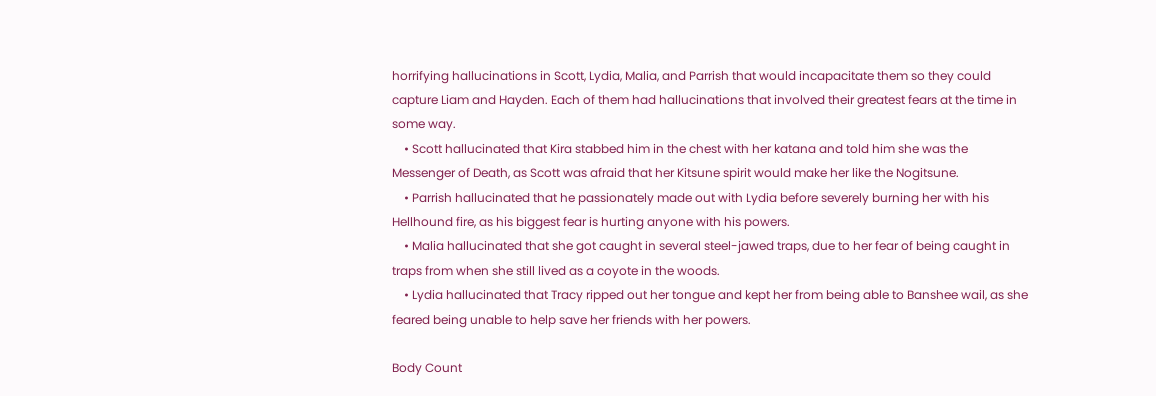horrifying hallucinations in Scott, Lydia, Malia, and Parrish that would incapacitate them so they could capture Liam and Hayden. Each of them had hallucinations that involved their greatest fears at the time in some way.
    • Scott hallucinated that Kira stabbed him in the chest with her katana and told him she was the Messenger of Death, as Scott was afraid that her Kitsune spirit would make her like the Nogitsune.
    • Parrish hallucinated that he passionately made out with Lydia before severely burning her with his Hellhound fire, as his biggest fear is hurting anyone with his powers.
    • Malia hallucinated that she got caught in several steel-jawed traps, due to her fear of being caught in traps from when she still lived as a coyote in the woods.
    • Lydia hallucinated that Tracy ripped out her tongue and kept her from being able to Banshee wail, as she feared being unable to help save her friends with her powers.

Body Count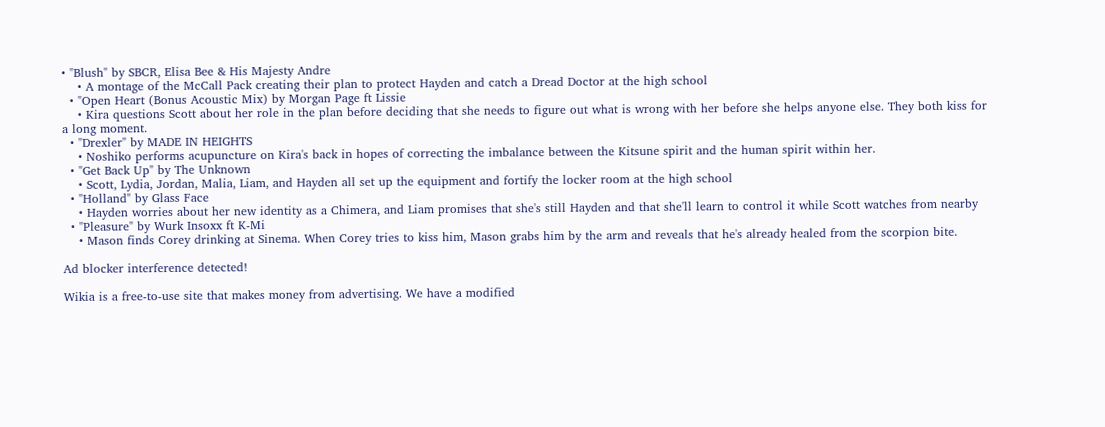• "Blush" by SBCR, Elisa Bee & His Majesty Andre
    • A montage of the McCall Pack creating their plan to protect Hayden and catch a Dread Doctor at the high school
  • "Open Heart (Bonus Acoustic Mix) by Morgan Page ft Lissie
    • Kira questions Scott about her role in the plan before deciding that she needs to figure out what is wrong with her before she helps anyone else. They both kiss for a long moment.
  • "Drexler" by MADE IN HEIGHTS
    • Noshiko performs acupuncture on Kira's back in hopes of correcting the imbalance between the Kitsune spirit and the human spirit within her.
  • "Get Back Up" by The Unknown
    • Scott, Lydia, Jordan, Malia, Liam, and Hayden all set up the equipment and fortify the locker room at the high school
  • "Holland" by Glass Face
    • Hayden worries about her new identity as a Chimera, and Liam promises that she's still Hayden and that she'll learn to control it while Scott watches from nearby
  • "Pleasure" by Wurk Insoxx ft K-Mi
    • Mason finds Corey drinking at Sinema. When Corey tries to kiss him, Mason grabs him by the arm and reveals that he's already healed from the scorpion bite.

Ad blocker interference detected!

Wikia is a free-to-use site that makes money from advertising. We have a modified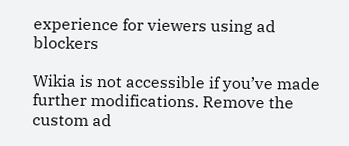experience for viewers using ad blockers

Wikia is not accessible if you’ve made further modifications. Remove the custom ad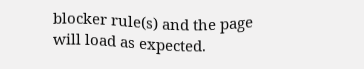blocker rule(s) and the page will load as expected.